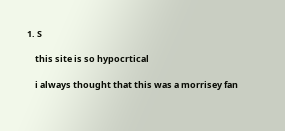1. S

    this site is so hypocrtical

    i always thought that this was a morrisey fan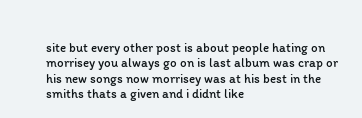site but every other post is about people hating on morrisey you always go on is last album was crap or his new songs now morrisey was at his best in the smiths thats a given and i didnt like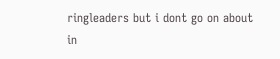ringleaders but i dont go on about in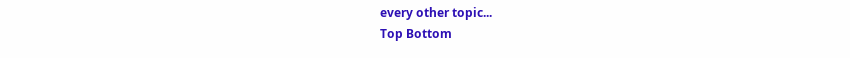every other topic...
Top Bottom